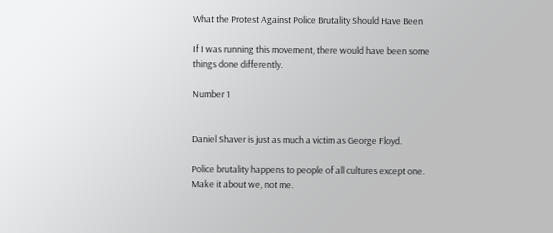What the Protest Against Police Brutality Should Have Been

If I was running this movement, there would have been some things done differently.

Number 1


Daniel Shaver is just as much a victim as George Floyd.

Police brutality happens to people of all cultures except one. Make it about we, not me.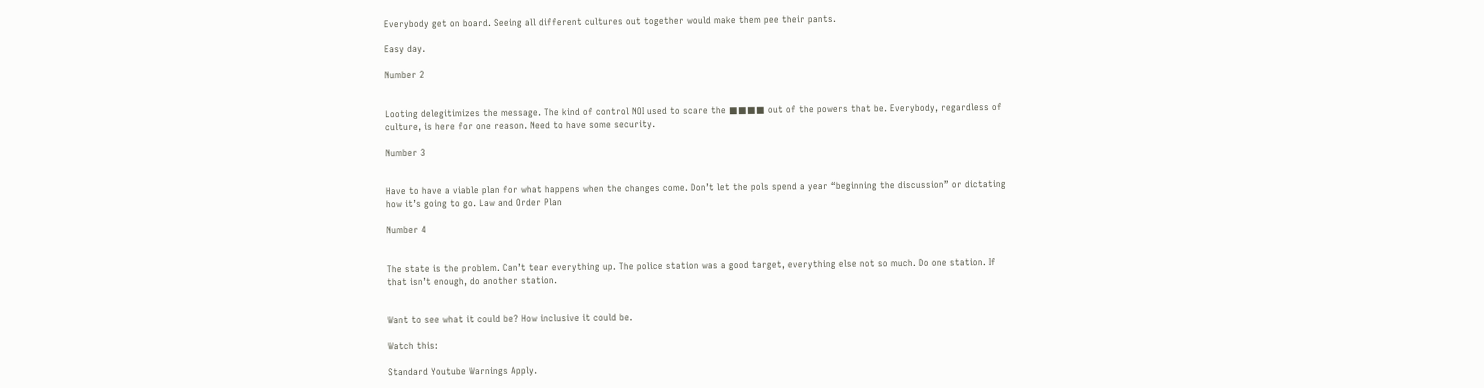Everybody get on board. Seeing all different cultures out together would make them pee their pants.

Easy day.

Number 2


Looting delegitimizes the message. The kind of control NOI used to scare the ■■■■ out of the powers that be. Everybody, regardless of culture, is here for one reason. Need to have some security.

Number 3


Have to have a viable plan for what happens when the changes come. Don’t let the pols spend a year “beginning the discussion” or dictating how it’s going to go. Law and Order Plan

Number 4


The state is the problem. Can’t tear everything up. The police station was a good target, everything else not so much. Do one station. If that isn’t enough, do another station.


Want to see what it could be? How inclusive it could be.

Watch this:

Standard Youtube Warnings Apply.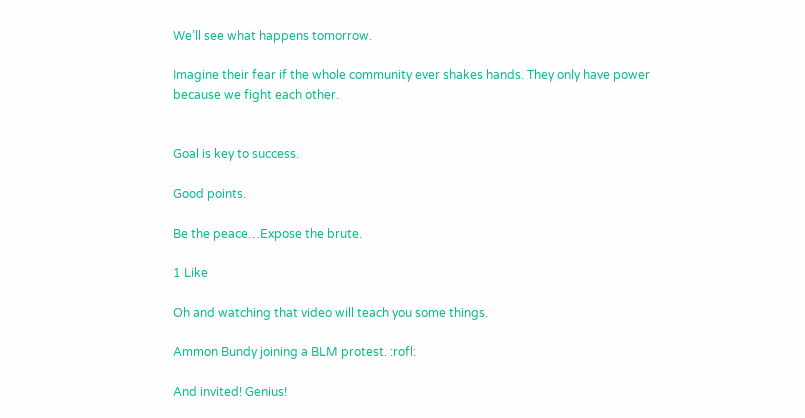We’ll see what happens tomorrow.

Imagine their fear if the whole community ever shakes hands. They only have power because we fight each other.


Goal is key to success.

Good points.

Be the peace…Expose the brute.

1 Like

Oh and watching that video will teach you some things.

Ammon Bundy joining a BLM protest. :rofl:

And invited! Genius!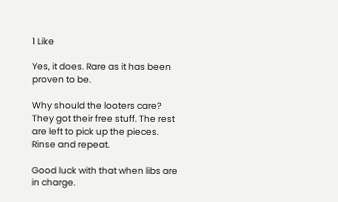1 Like

Yes, it does. Rare as it has been proven to be.

Why should the looters care? They got their free stuff. The rest are left to pick up the pieces. Rinse and repeat.

Good luck with that when libs are in charge.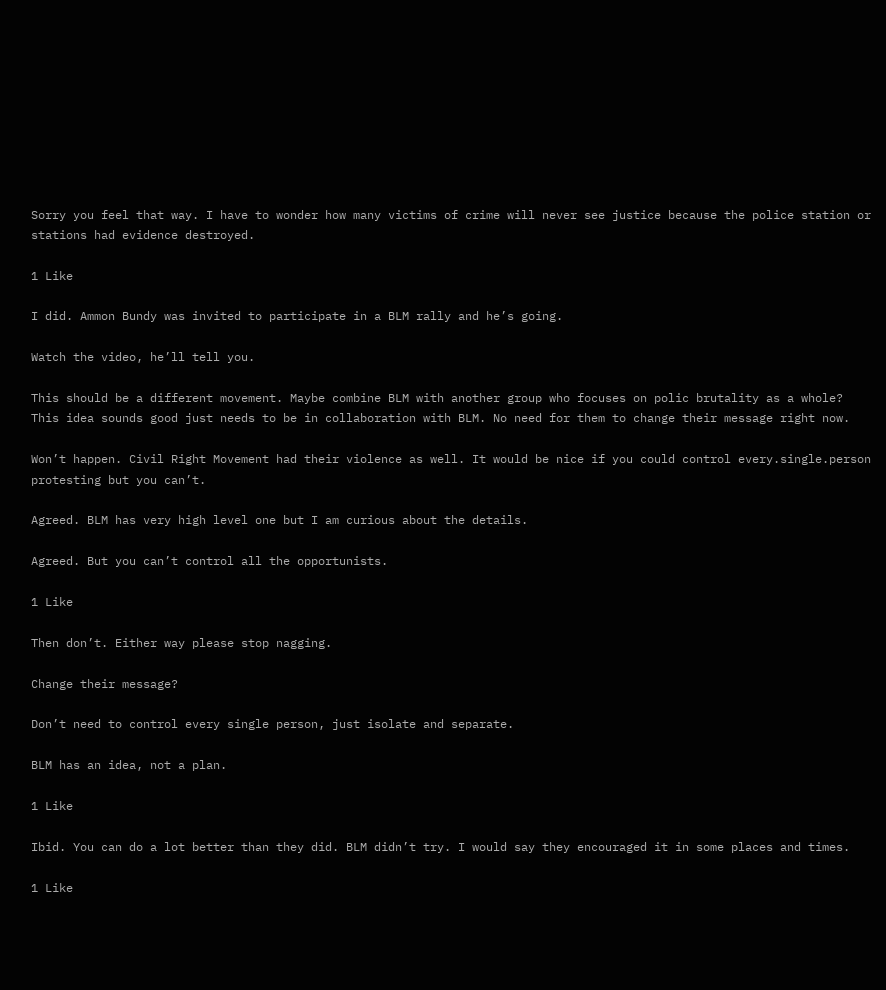Sorry you feel that way. I have to wonder how many victims of crime will never see justice because the police station or stations had evidence destroyed.

1 Like

I did. Ammon Bundy was invited to participate in a BLM rally and he’s going.

Watch the video, he’ll tell you.

This should be a different movement. Maybe combine BLM with another group who focuses on polic brutality as a whole? This idea sounds good just needs to be in collaboration with BLM. No need for them to change their message right now.

Won’t happen. Civil Right Movement had their violence as well. It would be nice if you could control every.single.person protesting but you can’t.

Agreed. BLM has very high level one but I am curious about the details.

Agreed. But you can’t control all the opportunists.

1 Like

Then don’t. Either way please stop nagging.

Change their message?

Don’t need to control every single person, just isolate and separate.

BLM has an idea, not a plan.

1 Like

Ibid. You can do a lot better than they did. BLM didn’t try. I would say they encouraged it in some places and times.

1 Like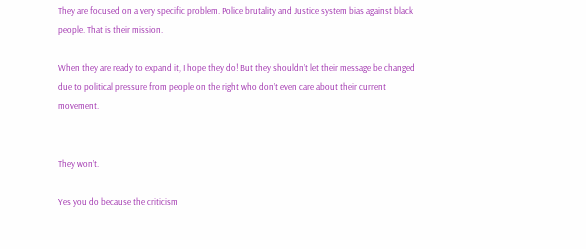They are focused on a very specific problem. Police brutality and Justice system bias against black people. That is their mission.

When they are ready to expand it, I hope they do! But they shouldn’t let their message be changed due to political pressure from people on the right who don’t even care about their current movement.


They won’t.

Yes you do because the criticism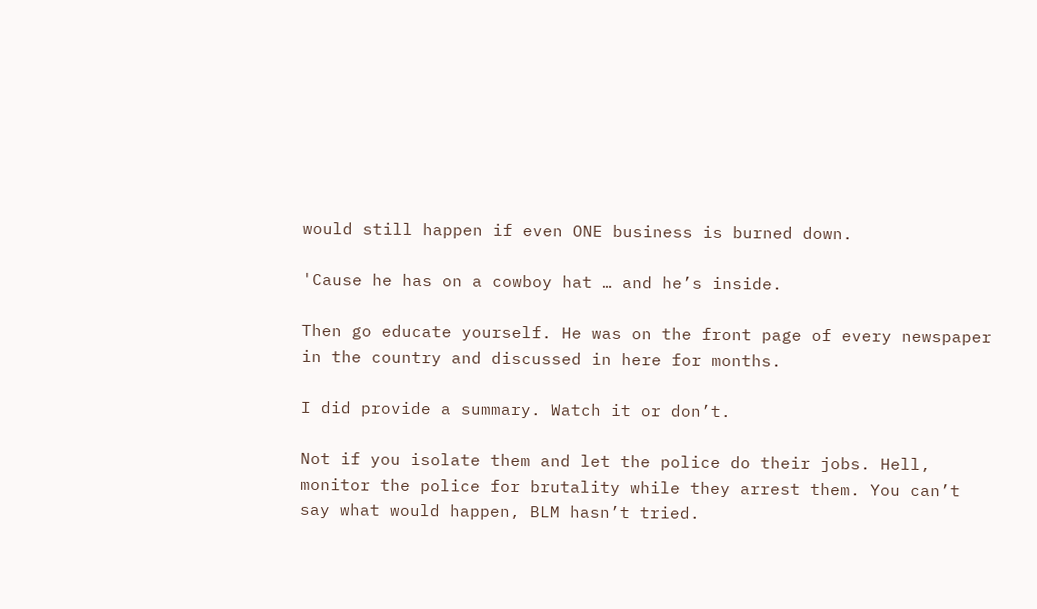would still happen if even ONE business is burned down.

'Cause he has on a cowboy hat … and he’s inside.

Then go educate yourself. He was on the front page of every newspaper in the country and discussed in here for months.

I did provide a summary. Watch it or don’t.

Not if you isolate them and let the police do their jobs. Hell, monitor the police for brutality while they arrest them. You can’t say what would happen, BLM hasn’t tried.